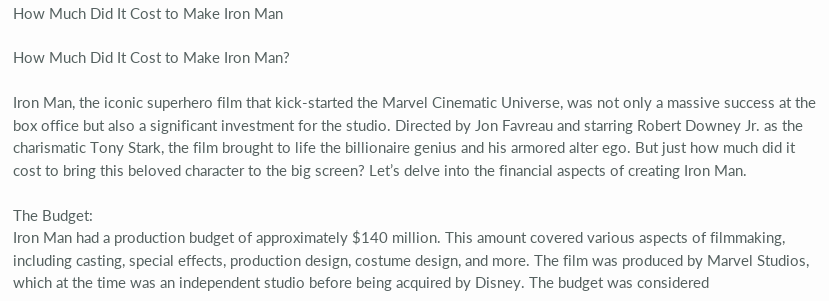How Much Did It Cost to Make Iron Man

How Much Did It Cost to Make Iron Man?

Iron Man, the iconic superhero film that kick-started the Marvel Cinematic Universe, was not only a massive success at the box office but also a significant investment for the studio. Directed by Jon Favreau and starring Robert Downey Jr. as the charismatic Tony Stark, the film brought to life the billionaire genius and his armored alter ego. But just how much did it cost to bring this beloved character to the big screen? Let’s delve into the financial aspects of creating Iron Man.

The Budget:
Iron Man had a production budget of approximately $140 million. This amount covered various aspects of filmmaking, including casting, special effects, production design, costume design, and more. The film was produced by Marvel Studios, which at the time was an independent studio before being acquired by Disney. The budget was considered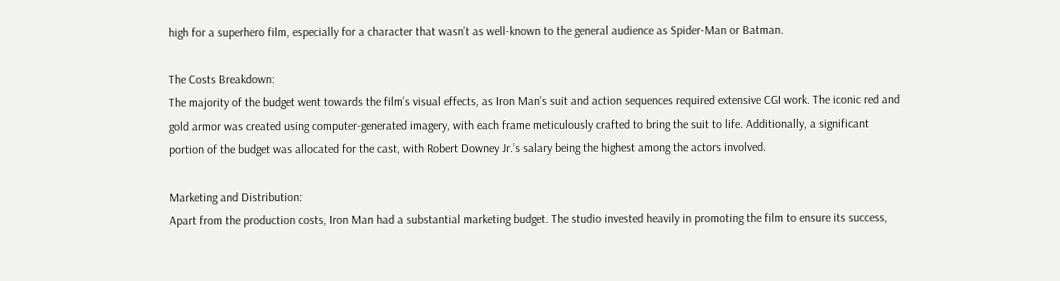high for a superhero film, especially for a character that wasn’t as well-known to the general audience as Spider-Man or Batman.

The Costs Breakdown:
The majority of the budget went towards the film’s visual effects, as Iron Man’s suit and action sequences required extensive CGI work. The iconic red and gold armor was created using computer-generated imagery, with each frame meticulously crafted to bring the suit to life. Additionally, a significant portion of the budget was allocated for the cast, with Robert Downey Jr.’s salary being the highest among the actors involved.

Marketing and Distribution:
Apart from the production costs, Iron Man had a substantial marketing budget. The studio invested heavily in promoting the film to ensure its success,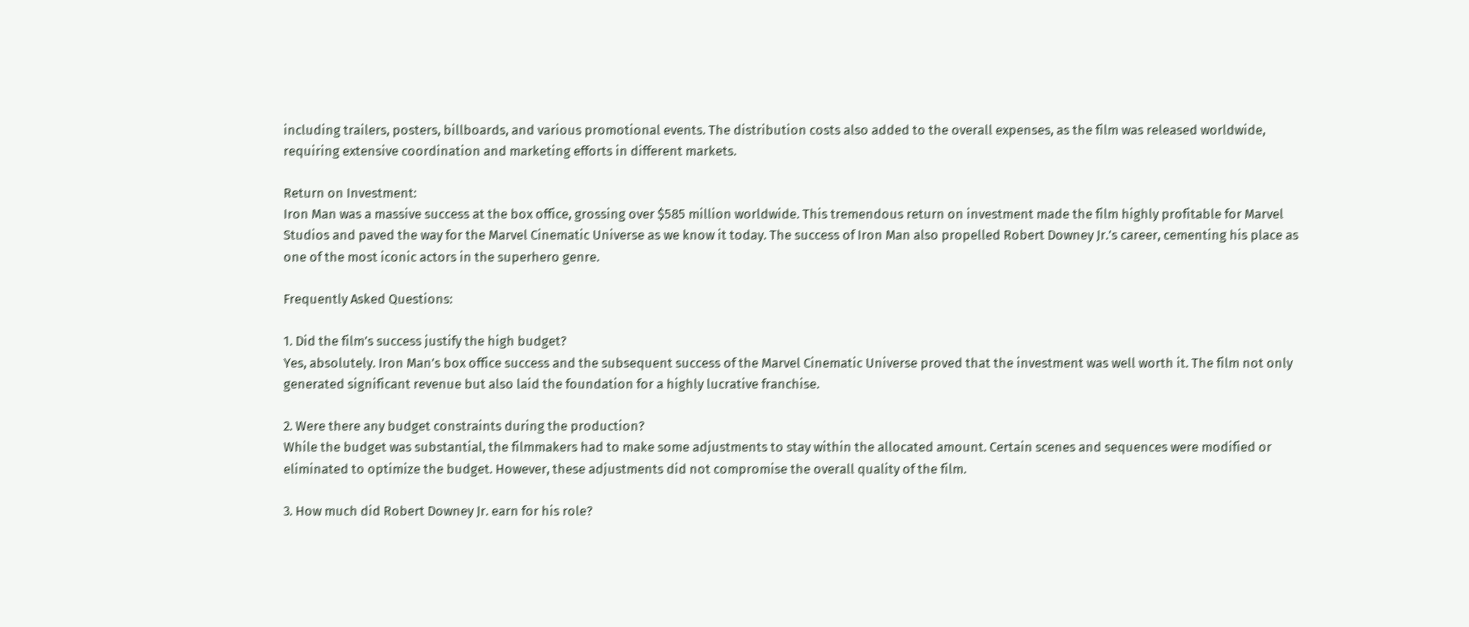including trailers, posters, billboards, and various promotional events. The distribution costs also added to the overall expenses, as the film was released worldwide, requiring extensive coordination and marketing efforts in different markets.

Return on Investment:
Iron Man was a massive success at the box office, grossing over $585 million worldwide. This tremendous return on investment made the film highly profitable for Marvel Studios and paved the way for the Marvel Cinematic Universe as we know it today. The success of Iron Man also propelled Robert Downey Jr.’s career, cementing his place as one of the most iconic actors in the superhero genre.

Frequently Asked Questions:

1. Did the film’s success justify the high budget?
Yes, absolutely. Iron Man’s box office success and the subsequent success of the Marvel Cinematic Universe proved that the investment was well worth it. The film not only generated significant revenue but also laid the foundation for a highly lucrative franchise.

2. Were there any budget constraints during the production?
While the budget was substantial, the filmmakers had to make some adjustments to stay within the allocated amount. Certain scenes and sequences were modified or eliminated to optimize the budget. However, these adjustments did not compromise the overall quality of the film.

3. How much did Robert Downey Jr. earn for his role?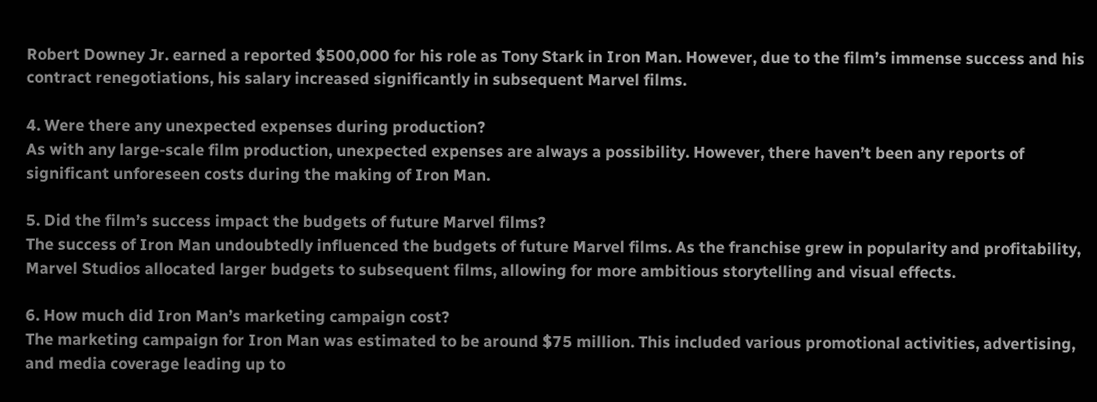Robert Downey Jr. earned a reported $500,000 for his role as Tony Stark in Iron Man. However, due to the film’s immense success and his contract renegotiations, his salary increased significantly in subsequent Marvel films.

4. Were there any unexpected expenses during production?
As with any large-scale film production, unexpected expenses are always a possibility. However, there haven’t been any reports of significant unforeseen costs during the making of Iron Man.

5. Did the film’s success impact the budgets of future Marvel films?
The success of Iron Man undoubtedly influenced the budgets of future Marvel films. As the franchise grew in popularity and profitability, Marvel Studios allocated larger budgets to subsequent films, allowing for more ambitious storytelling and visual effects.

6. How much did Iron Man’s marketing campaign cost?
The marketing campaign for Iron Man was estimated to be around $75 million. This included various promotional activities, advertising, and media coverage leading up to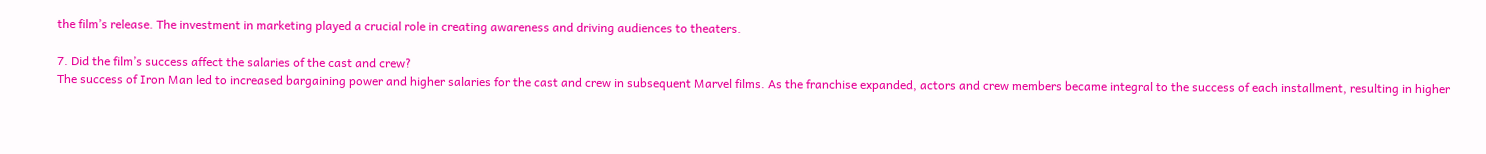the film’s release. The investment in marketing played a crucial role in creating awareness and driving audiences to theaters.

7. Did the film’s success affect the salaries of the cast and crew?
The success of Iron Man led to increased bargaining power and higher salaries for the cast and crew in subsequent Marvel films. As the franchise expanded, actors and crew members became integral to the success of each installment, resulting in higher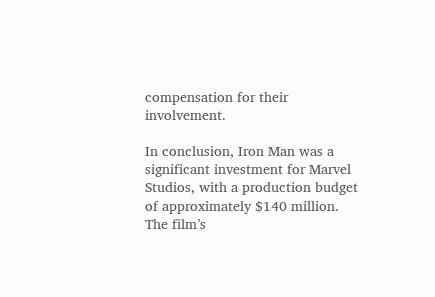compensation for their involvement.

In conclusion, Iron Man was a significant investment for Marvel Studios, with a production budget of approximately $140 million. The film’s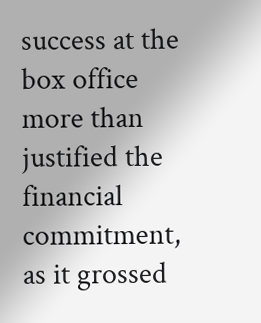success at the box office more than justified the financial commitment, as it grossed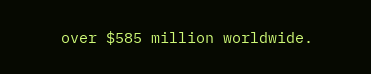over $585 million worldwide.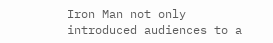Iron Man not only introduced audiences to a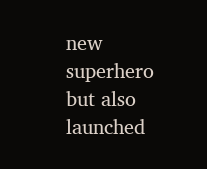new superhero but also launched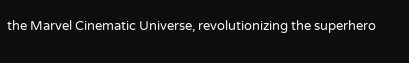the Marvel Cinematic Universe, revolutionizing the superhero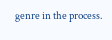genre in the process.